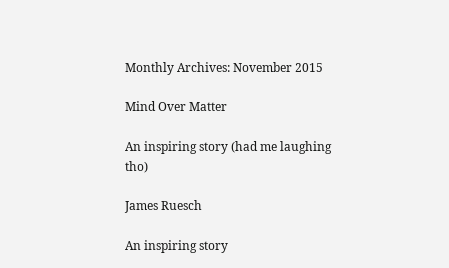Monthly Archives: November 2015

Mind Over Matter

An inspiring story (had me laughing tho)

James Ruesch

An inspiring story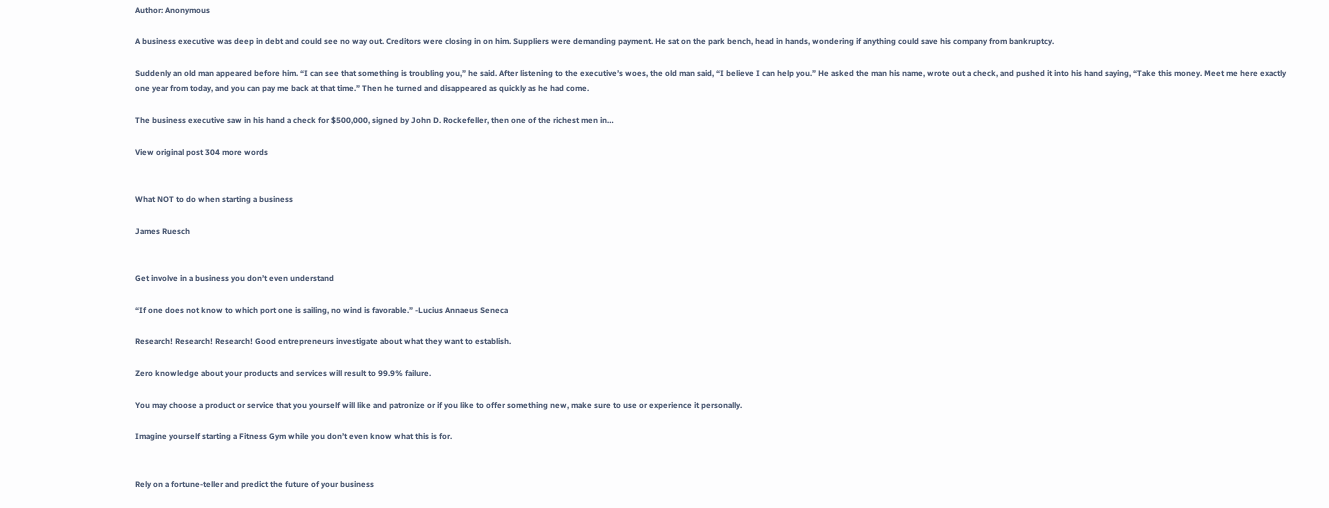Author: Anonymous

A business executive was deep in debt and could see no way out. Creditors were closing in on him. Suppliers were demanding payment. He sat on the park bench, head in hands, wondering if anything could save his company from bankruptcy.

Suddenly an old man appeared before him. “I can see that something is troubling you,” he said. After listening to the executive’s woes, the old man said, “I believe I can help you.” He asked the man his name, wrote out a check, and pushed it into his hand saying, “Take this money. Meet me here exactly one year from today, and you can pay me back at that time.” Then he turned and disappeared as quickly as he had come.

The business executive saw in his hand a check for $500,000, signed by John D. Rockefeller, then one of the richest men in…

View original post 304 more words


What NOT to do when starting a business

James Ruesch


Get involve in a business you don’t even understand

“If one does not know to which port one is sailing, no wind is favorable.” -Lucius Annaeus Seneca

Research! Research! Research! Good entrepreneurs investigate about what they want to establish.

Zero knowledge about your products and services will result to 99.9% failure.

You may choose a product or service that you yourself will like and patronize or if you like to offer something new, make sure to use or experience it personally.

Imagine yourself starting a Fitness Gym while you don’t even know what this is for.


Rely on a fortune-teller and predict the future of your business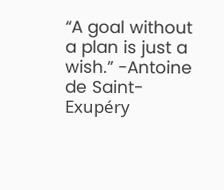“A goal without a plan is just a wish.” -Antoine de Saint-Exupéry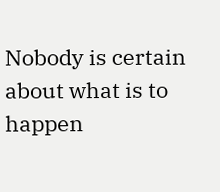Nobody is certain about what is to happen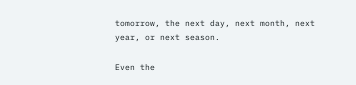tomorrow, the next day, next month, next year, or next season.

Even the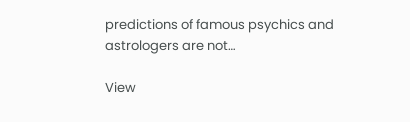predictions of famous psychics and astrologers are not…

View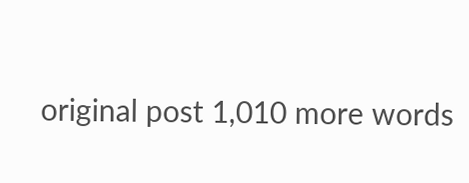original post 1,010 more words